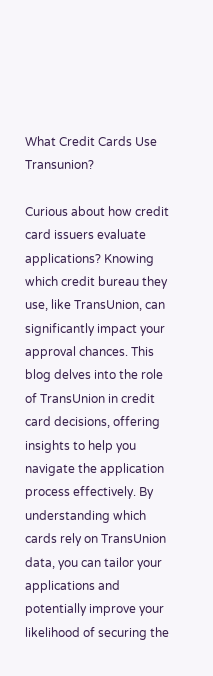What Credit Cards Use Transunion?

Curious about how credit card issuers evaluate applications? Knowing which credit bureau they use, like TransUnion, can significantly impact your approval chances. This blog delves into the role of TransUnion in credit card decisions, offering insights to help you navigate the application process effectively. By understanding which cards rely on TransUnion data, you can tailor your applications and potentially improve your likelihood of securing the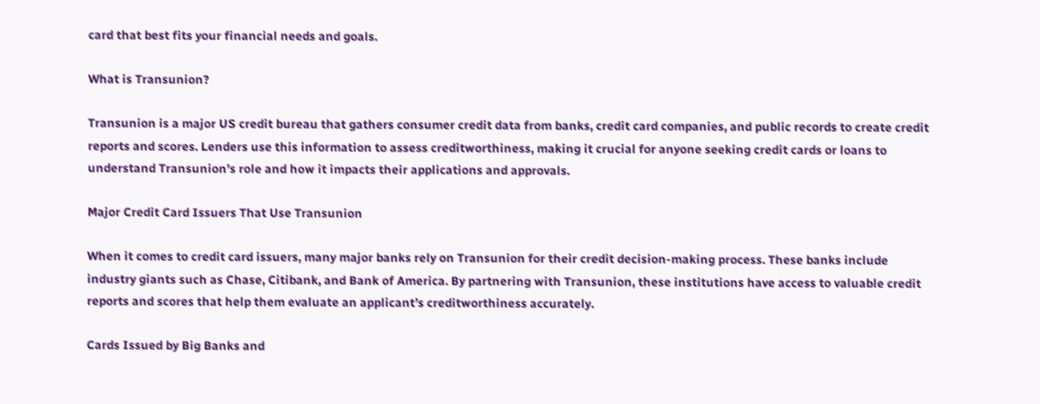card that best fits your financial needs and goals.

What is Transunion?

Transunion is a major US credit bureau that gathers consumer credit data from banks, credit card companies, and public records to create credit reports and scores. Lenders use this information to assess creditworthiness, making it crucial for anyone seeking credit cards or loans to understand Transunion’s role and how it impacts their applications and approvals.

Major Credit Card Issuers That Use Transunion

When it comes to credit card issuers, many major banks rely on Transunion for their credit decision-making process. These banks include industry giants such as Chase, Citibank, and Bank of America. By partnering with Transunion, these institutions have access to valuable credit reports and scores that help them evaluate an applicant’s creditworthiness accurately.

Cards Issued by Big Banks and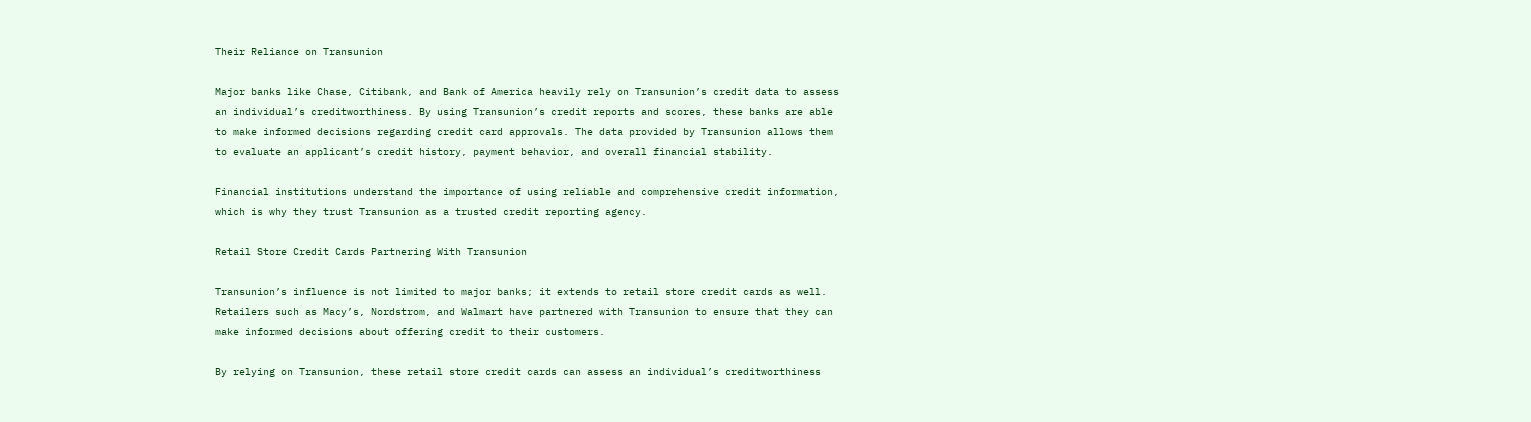Their Reliance on Transunion

Major banks like Chase, Citibank, and Bank of America heavily rely on Transunion’s credit data to assess an individual’s creditworthiness. By using Transunion’s credit reports and scores, these banks are able to make informed decisions regarding credit card approvals. The data provided by Transunion allows them to evaluate an applicant’s credit history, payment behavior, and overall financial stability.

Financial institutions understand the importance of using reliable and comprehensive credit information, which is why they trust Transunion as a trusted credit reporting agency.

Retail Store Credit Cards Partnering With Transunion

Transunion’s influence is not limited to major banks; it extends to retail store credit cards as well. Retailers such as Macy’s, Nordstrom, and Walmart have partnered with Transunion to ensure that they can make informed decisions about offering credit to their customers.

By relying on Transunion, these retail store credit cards can assess an individual’s creditworthiness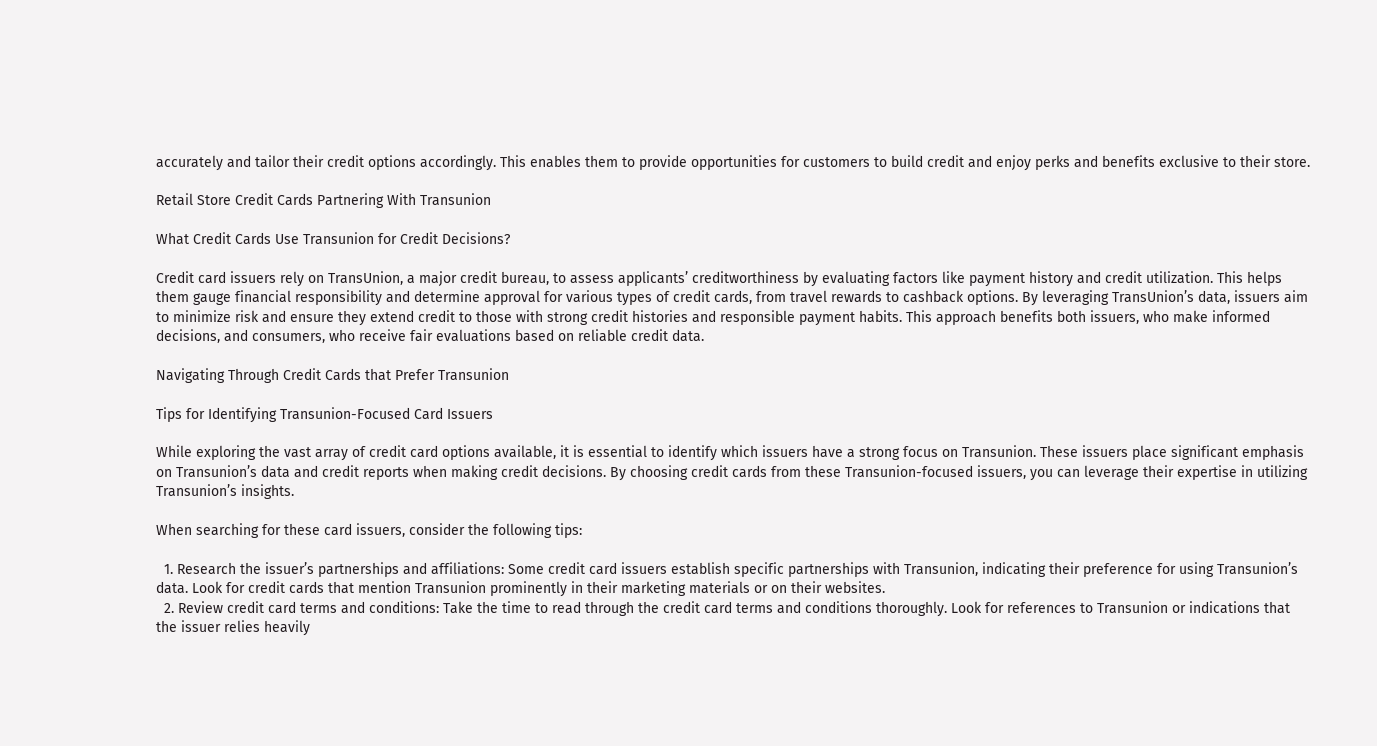accurately and tailor their credit options accordingly. This enables them to provide opportunities for customers to build credit and enjoy perks and benefits exclusive to their store.

Retail Store Credit Cards Partnering With Transunion

What Credit Cards Use Transunion for Credit Decisions?

Credit card issuers rely on TransUnion, a major credit bureau, to assess applicants’ creditworthiness by evaluating factors like payment history and credit utilization. This helps them gauge financial responsibility and determine approval for various types of credit cards, from travel rewards to cashback options. By leveraging TransUnion’s data, issuers aim to minimize risk and ensure they extend credit to those with strong credit histories and responsible payment habits. This approach benefits both issuers, who make informed decisions, and consumers, who receive fair evaluations based on reliable credit data.

Navigating Through Credit Cards that Prefer Transunion

Tips for Identifying Transunion-Focused Card Issuers

While exploring the vast array of credit card options available, it is essential to identify which issuers have a strong focus on Transunion. These issuers place significant emphasis on Transunion’s data and credit reports when making credit decisions. By choosing credit cards from these Transunion-focused issuers, you can leverage their expertise in utilizing Transunion’s insights.

When searching for these card issuers, consider the following tips:

  1. Research the issuer’s partnerships and affiliations: Some credit card issuers establish specific partnerships with Transunion, indicating their preference for using Transunion’s data. Look for credit cards that mention Transunion prominently in their marketing materials or on their websites.
  2. Review credit card terms and conditions: Take the time to read through the credit card terms and conditions thoroughly. Look for references to Transunion or indications that the issuer relies heavily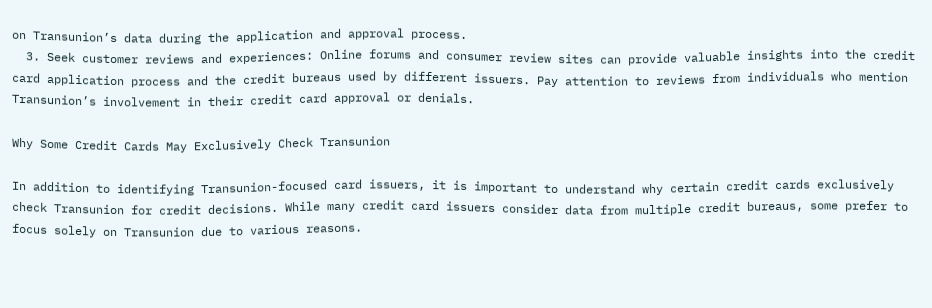on Transunion’s data during the application and approval process.
  3. Seek customer reviews and experiences: Online forums and consumer review sites can provide valuable insights into the credit card application process and the credit bureaus used by different issuers. Pay attention to reviews from individuals who mention Transunion’s involvement in their credit card approval or denials.

Why Some Credit Cards May Exclusively Check Transunion

In addition to identifying Transunion-focused card issuers, it is important to understand why certain credit cards exclusively check Transunion for credit decisions. While many credit card issuers consider data from multiple credit bureaus, some prefer to focus solely on Transunion due to various reasons.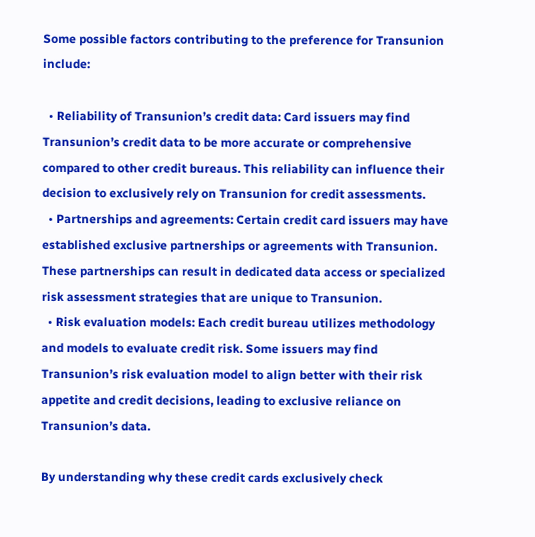Some possible factors contributing to the preference for Transunion include:

  • Reliability of Transunion’s credit data: Card issuers may find Transunion’s credit data to be more accurate or comprehensive compared to other credit bureaus. This reliability can influence their decision to exclusively rely on Transunion for credit assessments.
  • Partnerships and agreements: Certain credit card issuers may have established exclusive partnerships or agreements with Transunion. These partnerships can result in dedicated data access or specialized risk assessment strategies that are unique to Transunion.
  • Risk evaluation models: Each credit bureau utilizes methodology and models to evaluate credit risk. Some issuers may find Transunion’s risk evaluation model to align better with their risk appetite and credit decisions, leading to exclusive reliance on Transunion’s data.

By understanding why these credit cards exclusively check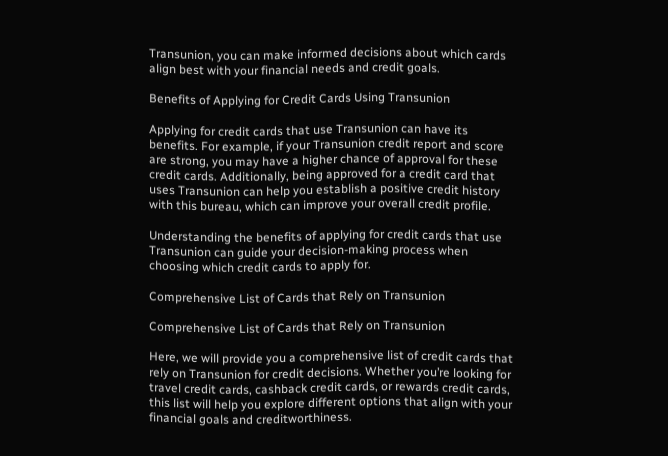Transunion, you can make informed decisions about which cards align best with your financial needs and credit goals.

Benefits of Applying for Credit Cards Using Transunion

Applying for credit cards that use Transunion can have its benefits. For example, if your Transunion credit report and score are strong, you may have a higher chance of approval for these credit cards. Additionally, being approved for a credit card that uses Transunion can help you establish a positive credit history with this bureau, which can improve your overall credit profile.

Understanding the benefits of applying for credit cards that use Transunion can guide your decision-making process when choosing which credit cards to apply for.

Comprehensive List of Cards that Rely on Transunion

Comprehensive List of Cards that Rely on Transunion

Here, we will provide you a comprehensive list of credit cards that rely on Transunion for credit decisions. Whether you’re looking for travel credit cards, cashback credit cards, or rewards credit cards, this list will help you explore different options that align with your financial goals and creditworthiness.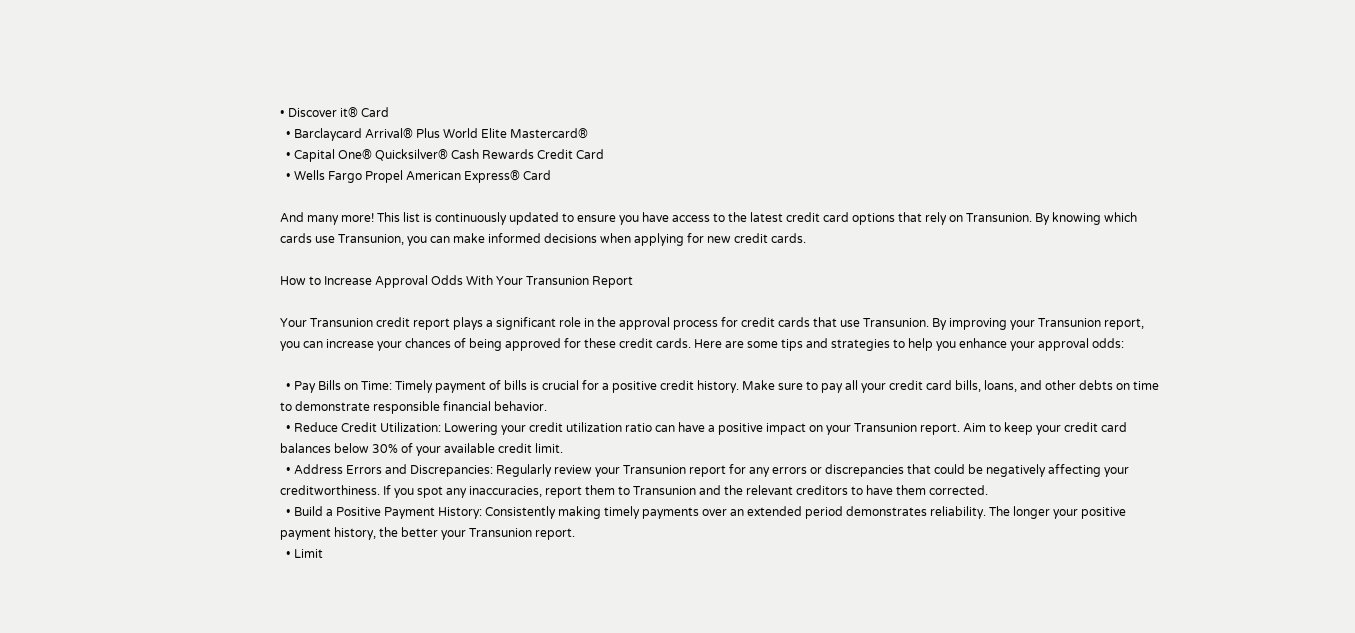• Discover it® Card
  • Barclaycard Arrival® Plus World Elite Mastercard®
  • Capital One® Quicksilver® Cash Rewards Credit Card
  • Wells Fargo Propel American Express® Card

And many more! This list is continuously updated to ensure you have access to the latest credit card options that rely on Transunion. By knowing which cards use Transunion, you can make informed decisions when applying for new credit cards.

How to Increase Approval Odds With Your Transunion Report

Your Transunion credit report plays a significant role in the approval process for credit cards that use Transunion. By improving your Transunion report, you can increase your chances of being approved for these credit cards. Here are some tips and strategies to help you enhance your approval odds:

  • Pay Bills on Time: Timely payment of bills is crucial for a positive credit history. Make sure to pay all your credit card bills, loans, and other debts on time to demonstrate responsible financial behavior.
  • Reduce Credit Utilization: Lowering your credit utilization ratio can have a positive impact on your Transunion report. Aim to keep your credit card balances below 30% of your available credit limit.
  • Address Errors and Discrepancies: Regularly review your Transunion report for any errors or discrepancies that could be negatively affecting your creditworthiness. If you spot any inaccuracies, report them to Transunion and the relevant creditors to have them corrected.
  • Build a Positive Payment History: Consistently making timely payments over an extended period demonstrates reliability. The longer your positive payment history, the better your Transunion report.
  • Limit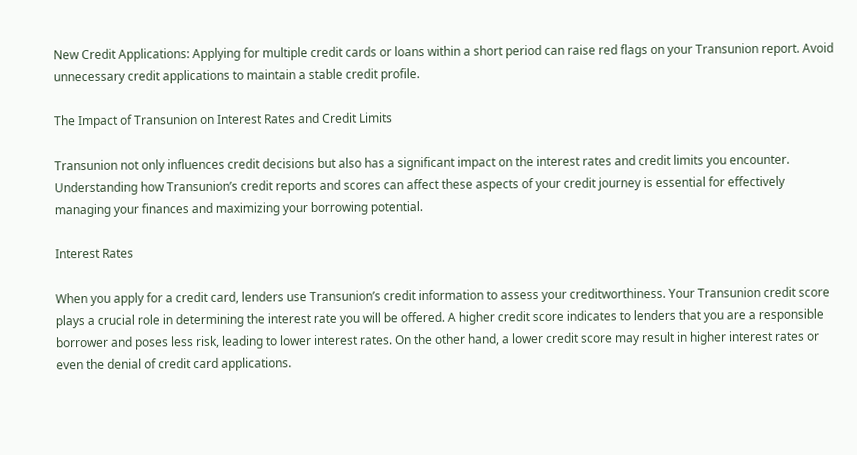New Credit Applications: Applying for multiple credit cards or loans within a short period can raise red flags on your Transunion report. Avoid unnecessary credit applications to maintain a stable credit profile.

The Impact of Transunion on Interest Rates and Credit Limits

Transunion not only influences credit decisions but also has a significant impact on the interest rates and credit limits you encounter. Understanding how Transunion’s credit reports and scores can affect these aspects of your credit journey is essential for effectively managing your finances and maximizing your borrowing potential.

Interest Rates

When you apply for a credit card, lenders use Transunion’s credit information to assess your creditworthiness. Your Transunion credit score plays a crucial role in determining the interest rate you will be offered. A higher credit score indicates to lenders that you are a responsible borrower and poses less risk, leading to lower interest rates. On the other hand, a lower credit score may result in higher interest rates or even the denial of credit card applications.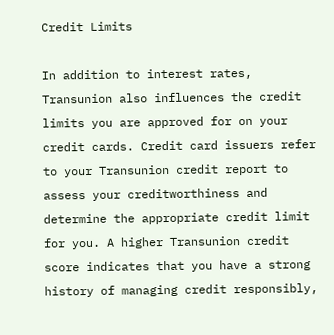Credit Limits

In addition to interest rates, Transunion also influences the credit limits you are approved for on your credit cards. Credit card issuers refer to your Transunion credit report to assess your creditworthiness and determine the appropriate credit limit for you. A higher Transunion credit score indicates that you have a strong history of managing credit responsibly,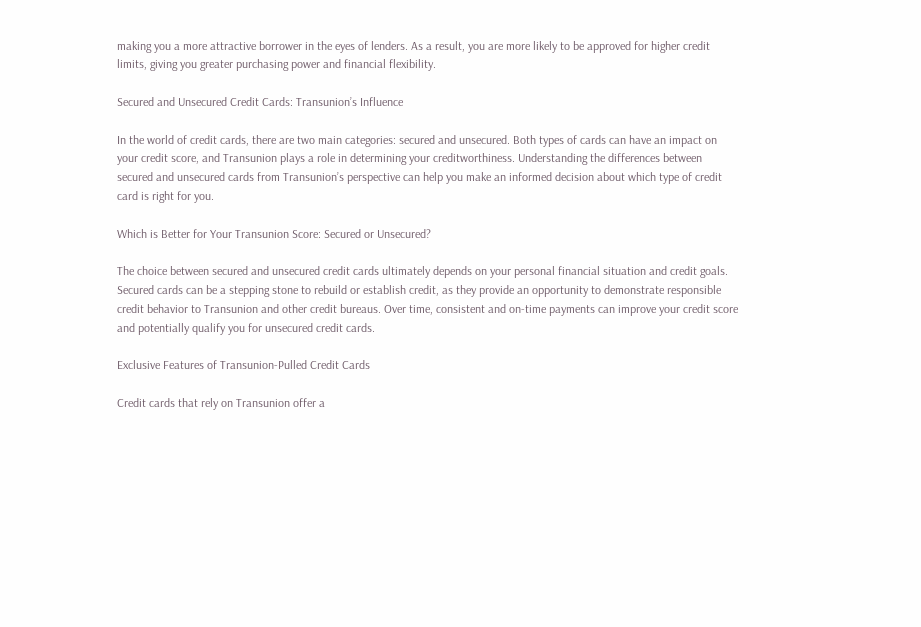making you a more attractive borrower in the eyes of lenders. As a result, you are more likely to be approved for higher credit limits, giving you greater purchasing power and financial flexibility.

Secured and Unsecured Credit Cards: Transunion’s Influence

In the world of credit cards, there are two main categories: secured and unsecured. Both types of cards can have an impact on your credit score, and Transunion plays a role in determining your creditworthiness. Understanding the differences between secured and unsecured cards from Transunion’s perspective can help you make an informed decision about which type of credit card is right for you.

Which is Better for Your Transunion Score: Secured or Unsecured?

The choice between secured and unsecured credit cards ultimately depends on your personal financial situation and credit goals. Secured cards can be a stepping stone to rebuild or establish credit, as they provide an opportunity to demonstrate responsible credit behavior to Transunion and other credit bureaus. Over time, consistent and on-time payments can improve your credit score and potentially qualify you for unsecured credit cards.

Exclusive Features of Transunion-Pulled Credit Cards

Credit cards that rely on Transunion offer a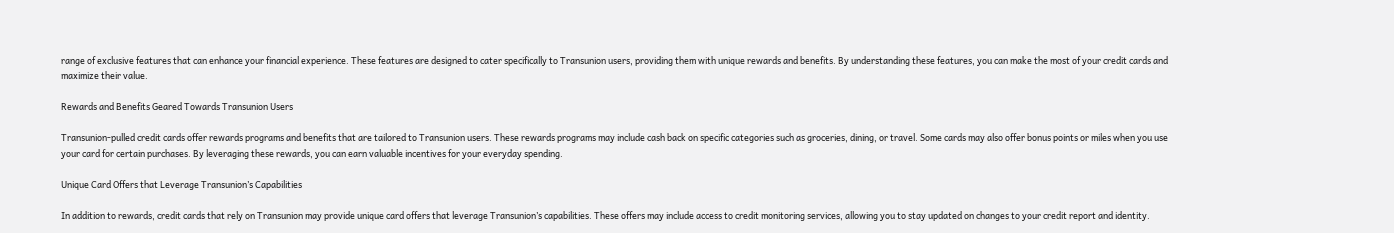range of exclusive features that can enhance your financial experience. These features are designed to cater specifically to Transunion users, providing them with unique rewards and benefits. By understanding these features, you can make the most of your credit cards and maximize their value.

Rewards and Benefits Geared Towards Transunion Users

Transunion-pulled credit cards offer rewards programs and benefits that are tailored to Transunion users. These rewards programs may include cash back on specific categories such as groceries, dining, or travel. Some cards may also offer bonus points or miles when you use your card for certain purchases. By leveraging these rewards, you can earn valuable incentives for your everyday spending.

Unique Card Offers that Leverage Transunion’s Capabilities

In addition to rewards, credit cards that rely on Transunion may provide unique card offers that leverage Transunion’s capabilities. These offers may include access to credit monitoring services, allowing you to stay updated on changes to your credit report and identity.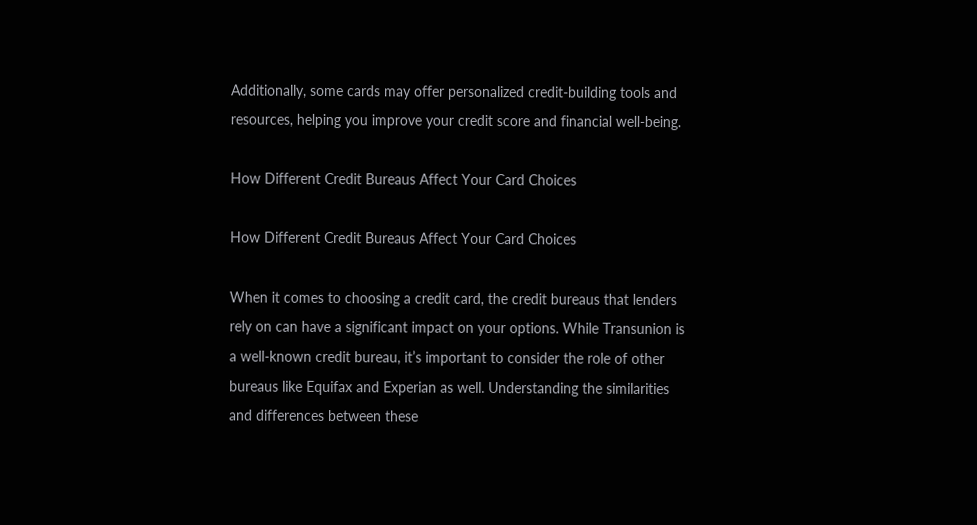Additionally, some cards may offer personalized credit-building tools and resources, helping you improve your credit score and financial well-being.

How Different Credit Bureaus Affect Your Card Choices

How Different Credit Bureaus Affect Your Card Choices

When it comes to choosing a credit card, the credit bureaus that lenders rely on can have a significant impact on your options. While Transunion is a well-known credit bureau, it’s important to consider the role of other bureaus like Equifax and Experian as well. Understanding the similarities and differences between these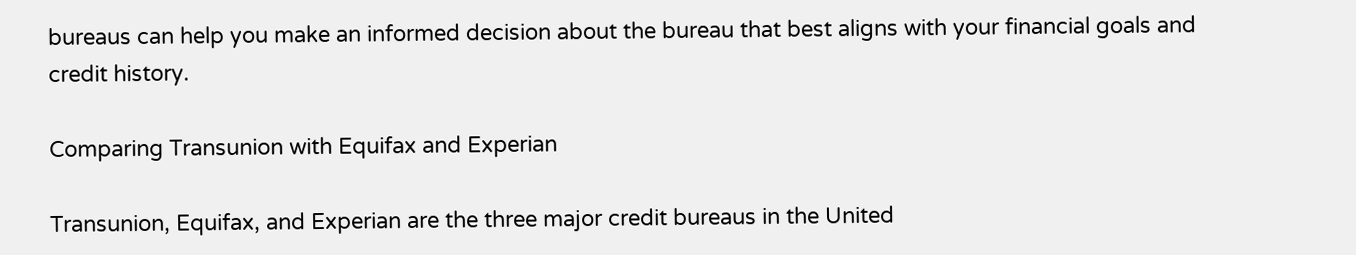bureaus can help you make an informed decision about the bureau that best aligns with your financial goals and credit history.

Comparing Transunion with Equifax and Experian

Transunion, Equifax, and Experian are the three major credit bureaus in the United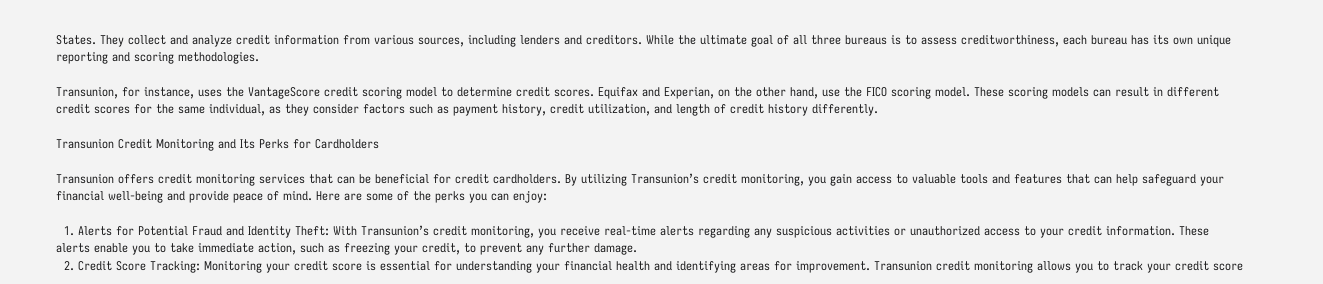States. They collect and analyze credit information from various sources, including lenders and creditors. While the ultimate goal of all three bureaus is to assess creditworthiness, each bureau has its own unique reporting and scoring methodologies.

Transunion, for instance, uses the VantageScore credit scoring model to determine credit scores. Equifax and Experian, on the other hand, use the FICO scoring model. These scoring models can result in different credit scores for the same individual, as they consider factors such as payment history, credit utilization, and length of credit history differently.

Transunion Credit Monitoring and Its Perks for Cardholders

Transunion offers credit monitoring services that can be beneficial for credit cardholders. By utilizing Transunion’s credit monitoring, you gain access to valuable tools and features that can help safeguard your financial well-being and provide peace of mind. Here are some of the perks you can enjoy:

  1. Alerts for Potential Fraud and Identity Theft: With Transunion’s credit monitoring, you receive real-time alerts regarding any suspicious activities or unauthorized access to your credit information. These alerts enable you to take immediate action, such as freezing your credit, to prevent any further damage.
  2. Credit Score Tracking: Monitoring your credit score is essential for understanding your financial health and identifying areas for improvement. Transunion credit monitoring allows you to track your credit score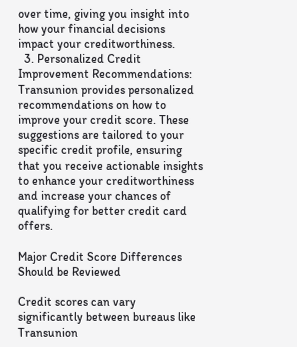over time, giving you insight into how your financial decisions impact your creditworthiness.
  3. Personalized Credit Improvement Recommendations: Transunion provides personalized recommendations on how to improve your credit score. These suggestions are tailored to your specific credit profile, ensuring that you receive actionable insights to enhance your creditworthiness and increase your chances of qualifying for better credit card offers.

Major Credit Score Differences Should be Reviewed

Credit scores can vary significantly between bureaus like Transunion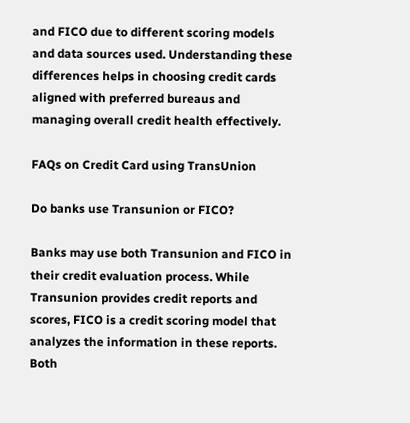and FICO due to different scoring models and data sources used. Understanding these differences helps in choosing credit cards aligned with preferred bureaus and managing overall credit health effectively.

FAQs on Credit Card using TransUnion

Do banks use Transunion or FICO?

Banks may use both Transunion and FICO in their credit evaluation process. While Transunion provides credit reports and scores, FICO is a credit scoring model that analyzes the information in these reports. Both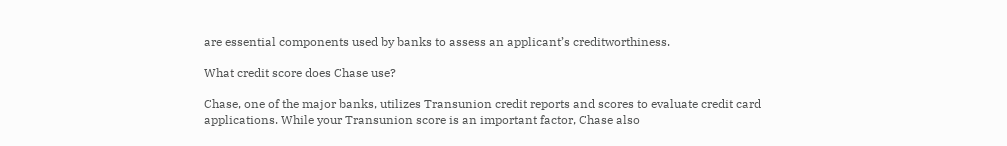are essential components used by banks to assess an applicant’s creditworthiness.

What credit score does Chase use?

Chase, one of the major banks, utilizes Transunion credit reports and scores to evaluate credit card applications. While your Transunion score is an important factor, Chase also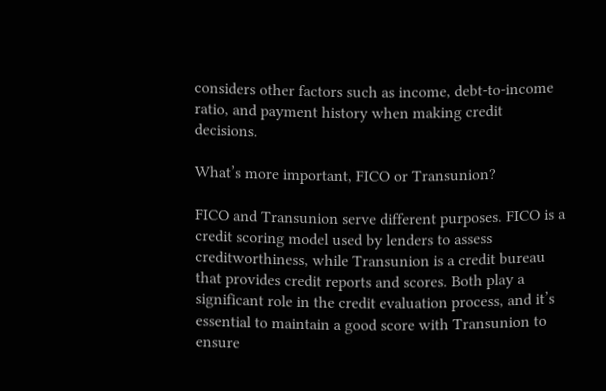considers other factors such as income, debt-to-income ratio, and payment history when making credit decisions.

What’s more important, FICO or Transunion?

FICO and Transunion serve different purposes. FICO is a credit scoring model used by lenders to assess creditworthiness, while Transunion is a credit bureau that provides credit reports and scores. Both play a significant role in the credit evaluation process, and it’s essential to maintain a good score with Transunion to ensure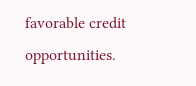favorable credit opportunities.